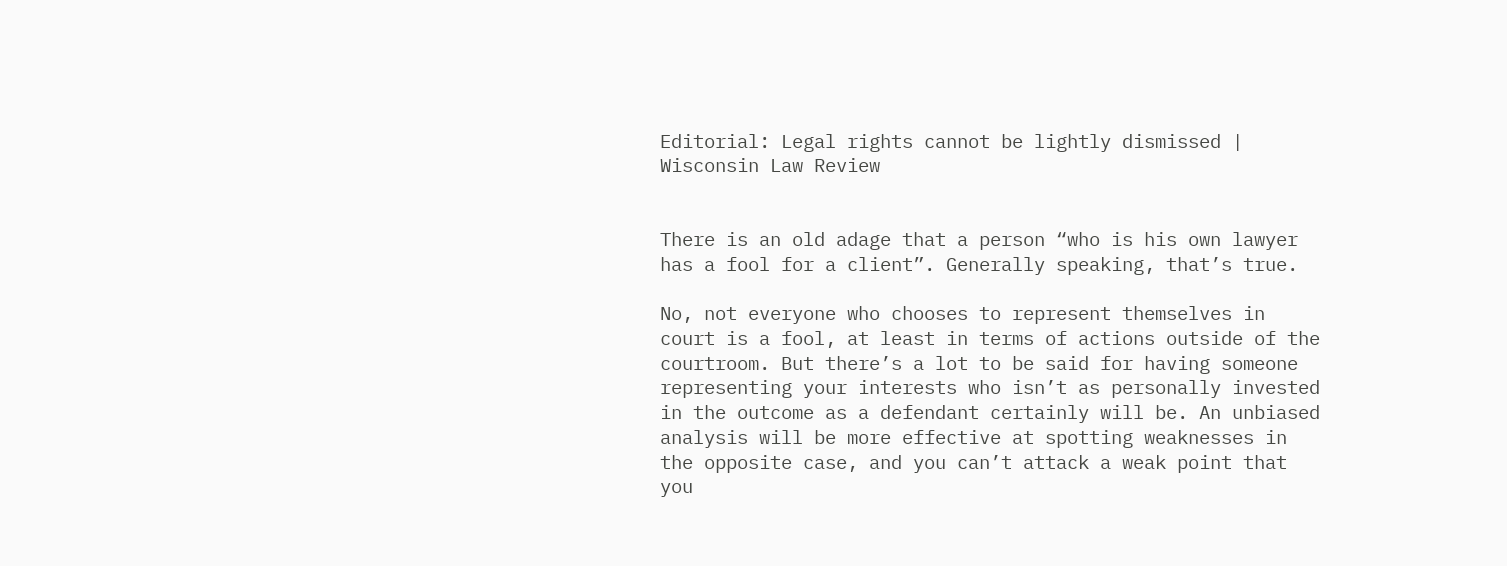Editorial: Legal rights cannot be lightly dismissed | Wisconsin Law Review


There is an old adage that a person “who is his own lawyer has a fool for a client”. Generally speaking, that’s true.

No, not everyone who chooses to represent themselves in court is a fool, at least in terms of actions outside of the courtroom. But there’s a lot to be said for having someone representing your interests who isn’t as personally invested in the outcome as a defendant certainly will be. An unbiased analysis will be more effective at spotting weaknesses in the opposite case, and you can’t attack a weak point that you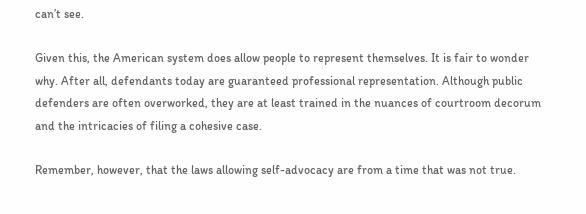can’t see.

Given this, the American system does allow people to represent themselves. It is fair to wonder why. After all, defendants today are guaranteed professional representation. Although public defenders are often overworked, they are at least trained in the nuances of courtroom decorum and the intricacies of filing a cohesive case.

Remember, however, that the laws allowing self-advocacy are from a time that was not true.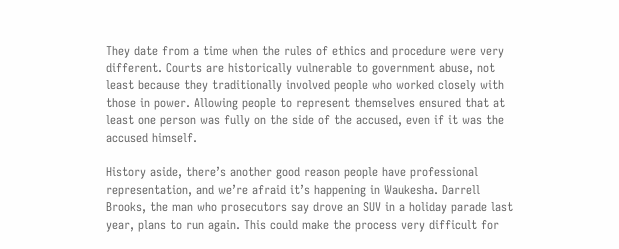They date from a time when the rules of ethics and procedure were very different. Courts are historically vulnerable to government abuse, not least because they traditionally involved people who worked closely with those in power. Allowing people to represent themselves ensured that at least one person was fully on the side of the accused, even if it was the accused himself.

History aside, there’s another good reason people have professional representation, and we’re afraid it’s happening in Waukesha. Darrell Brooks, the man who prosecutors say drove an SUV in a holiday parade last year, plans to run again. This could make the process very difficult for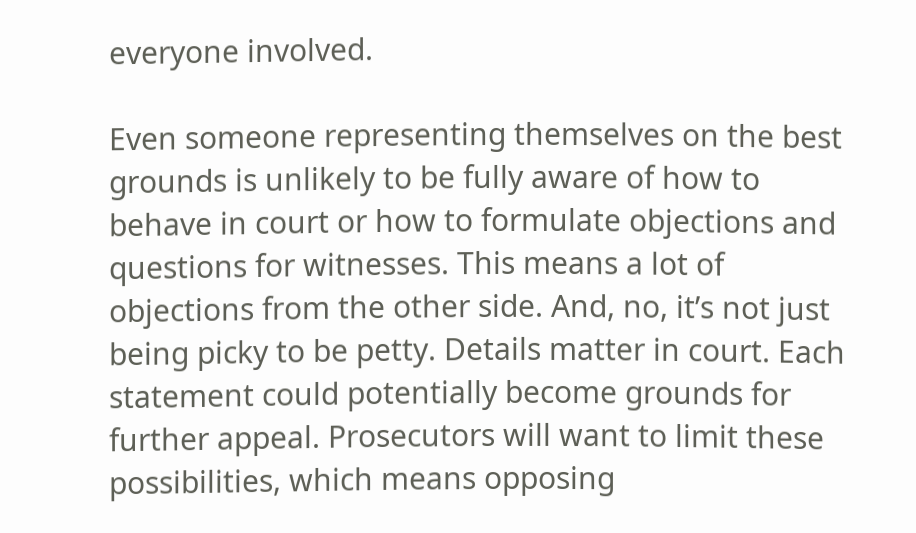everyone involved.

Even someone representing themselves on the best grounds is unlikely to be fully aware of how to behave in court or how to formulate objections and questions for witnesses. This means a lot of objections from the other side. And, no, it’s not just being picky to be petty. Details matter in court. Each statement could potentially become grounds for further appeal. Prosecutors will want to limit these possibilities, which means opposing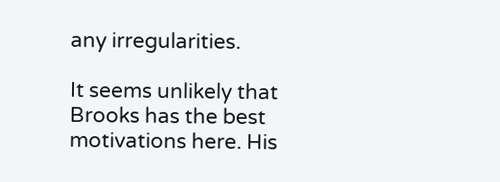any irregularities.

It seems unlikely that Brooks has the best motivations here. His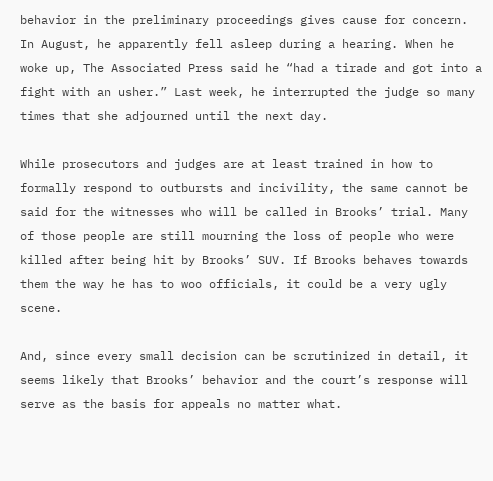behavior in the preliminary proceedings gives cause for concern. In August, he apparently fell asleep during a hearing. When he woke up, The Associated Press said he “had a tirade and got into a fight with an usher.” Last week, he interrupted the judge so many times that she adjourned until the next day.

While prosecutors and judges are at least trained in how to formally respond to outbursts and incivility, the same cannot be said for the witnesses who will be called in Brooks’ trial. Many of those people are still mourning the loss of people who were killed after being hit by Brooks’ SUV. If Brooks behaves towards them the way he has to woo officials, it could be a very ugly scene.

And, since every small decision can be scrutinized in detail, it seems likely that Brooks’ behavior and the court’s response will serve as the basis for appeals no matter what.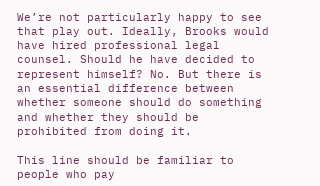We’re not particularly happy to see that play out. Ideally, Brooks would have hired professional legal counsel. Should he have decided to represent himself? No. But there is an essential difference between whether someone should do something and whether they should be prohibited from doing it.

This line should be familiar to people who pay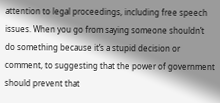attention to legal proceedings, including free speech issues. When you go from saying someone shouldn’t do something because it’s a stupid decision or comment, to suggesting that the power of government should prevent that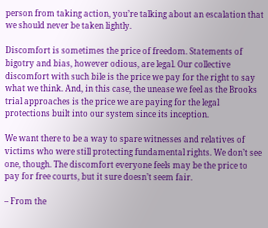person from taking action, you’re talking about an escalation that we should never be taken lightly.

Discomfort is sometimes the price of freedom. Statements of bigotry and bias, however odious, are legal. Our collective discomfort with such bile is the price we pay for the right to say what we think. And, in this case, the unease we feel as the Brooks trial approaches is the price we are paying for the legal protections built into our system since its inception.

We want there to be a way to spare witnesses and relatives of victims who were still protecting fundamental rights. We don’t see one, though. The discomfort everyone feels may be the price to pay for free courts, but it sure doesn’t seem fair.

– From the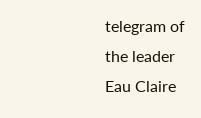telegram of the leader Eau Claire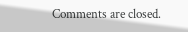Comments are closed.